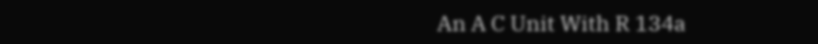An A C Unit With R 134a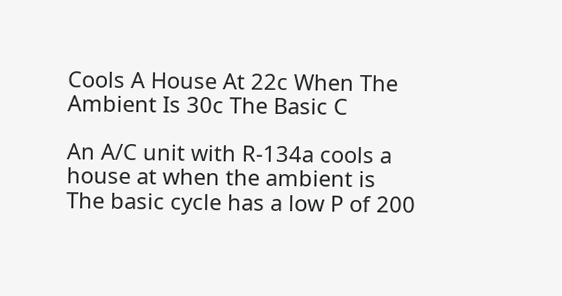Cools A House At 22c When The Ambient Is 30c The Basic C

An A/C unit with R-134a cools a house at when the ambient is The basic cycle has a low P of 200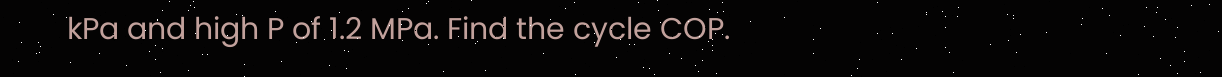kPa and high P of 1.2 MPa. Find the cycle COP.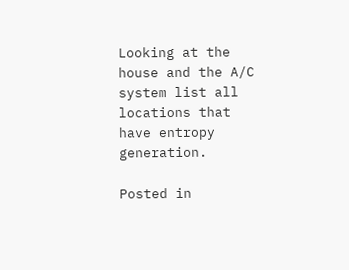Looking at the house and the A/C system list all locations that have entropy generation.

Posted in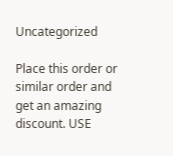Uncategorized

Place this order or similar order and get an amazing discount. USE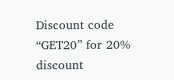Discount code “GET20” for 20% discount